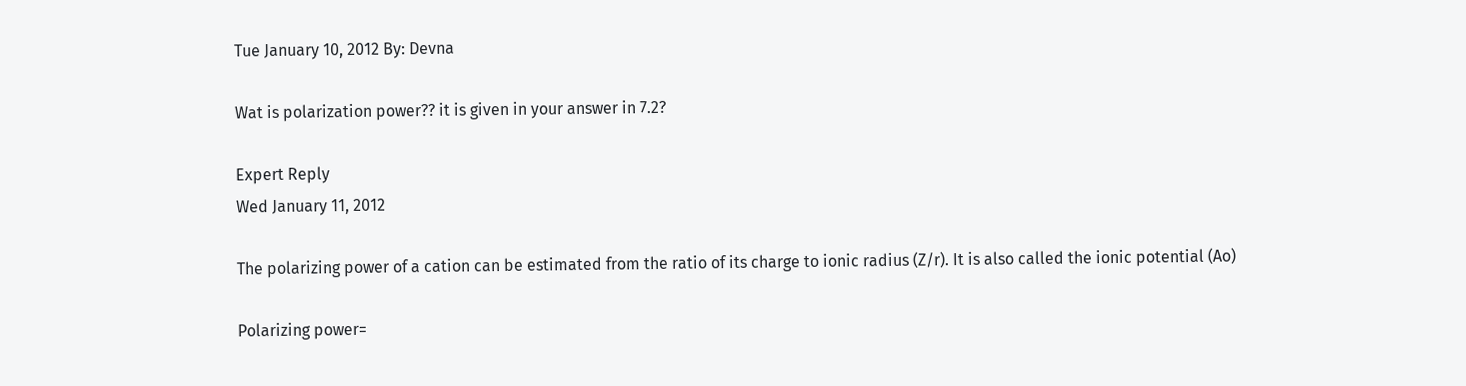Tue January 10, 2012 By: Devna

Wat is polarization power?? it is given in your answer in 7.2?

Expert Reply
Wed January 11, 2012

The polarizing power of a cation can be estimated from the ratio of its charge to ionic radius (Z/r). It is also called the ionic potential (Ao)

Polarizing power=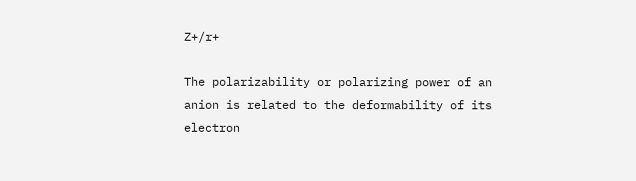Z+/r+

The polarizability or polarizing power of an anion is related to the deformability of its electron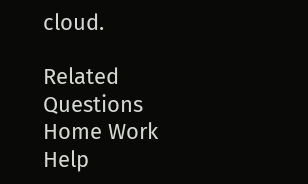cloud.

Related Questions
Home Work Help